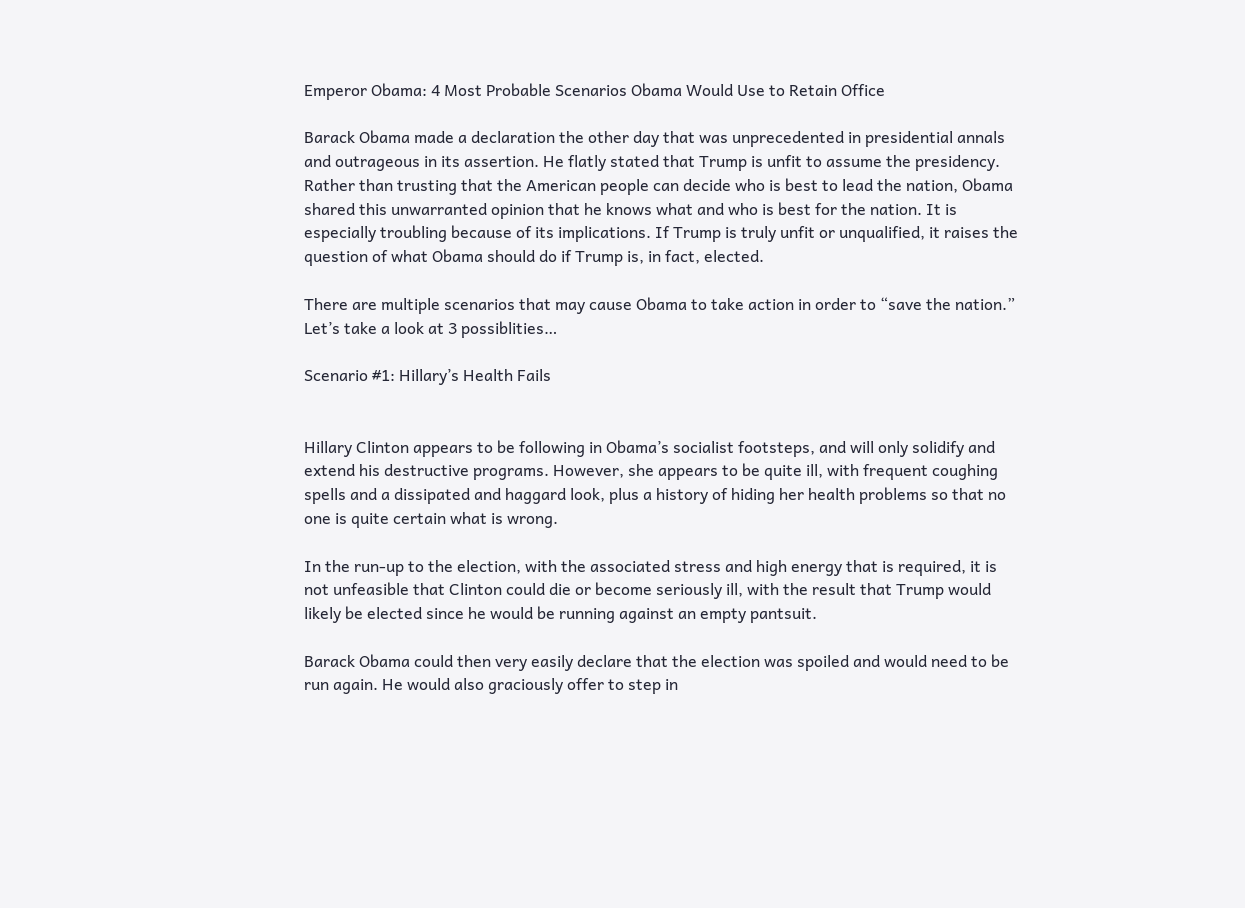Emperor Obama: 4 Most Probable Scenarios Obama Would Use to Retain Office

Barack Obama made a declaration the other day that was unprecedented in presidential annals and outrageous in its assertion. He flatly stated that Trump is unfit to assume the presidency. Rather than trusting that the American people can decide who is best to lead the nation, Obama shared this unwarranted opinion that he knows what and who is best for the nation. It is especially troubling because of its implications. If Trump is truly unfit or unqualified, it raises the question of what Obama should do if Trump is, in fact, elected.

There are multiple scenarios that may cause Obama to take action in order to “save the nation.” Let’s take a look at 3 possiblities…

Scenario #1: Hillary’s Health Fails


Hillary Clinton appears to be following in Obama’s socialist footsteps, and will only solidify and extend his destructive programs. However, she appears to be quite ill, with frequent coughing spells and a dissipated and haggard look, plus a history of hiding her health problems so that no one is quite certain what is wrong.

In the run-up to the election, with the associated stress and high energy that is required, it is not unfeasible that Clinton could die or become seriously ill, with the result that Trump would likely be elected since he would be running against an empty pantsuit.

Barack Obama could then very easily declare that the election was spoiled and would need to be run again. He would also graciously offer to step in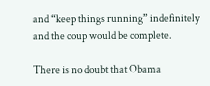and “keep things running” indefinitely and the coup would be complete.

There is no doubt that Obama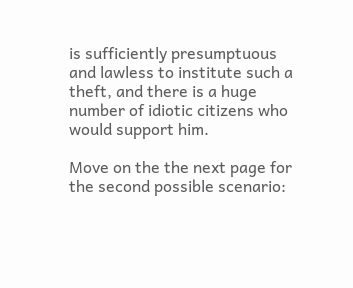is sufficiently presumptuous and lawless to institute such a theft, and there is a huge number of idiotic citizens who would support him.

Move on the the next page for the second possible scenario: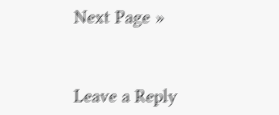Next Page »



Leave a Reply